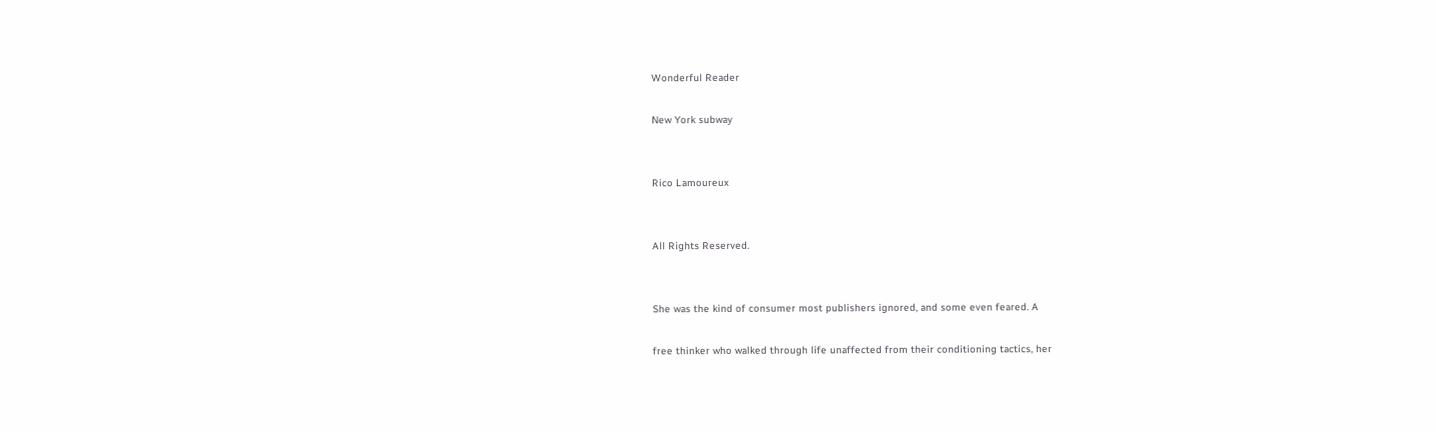Wonderful Reader

New York subway


Rico Lamoureux


All Rights Reserved.


She was the kind of consumer most publishers ignored, and some even feared. A

free thinker who walked through life unaffected from their conditioning tactics, her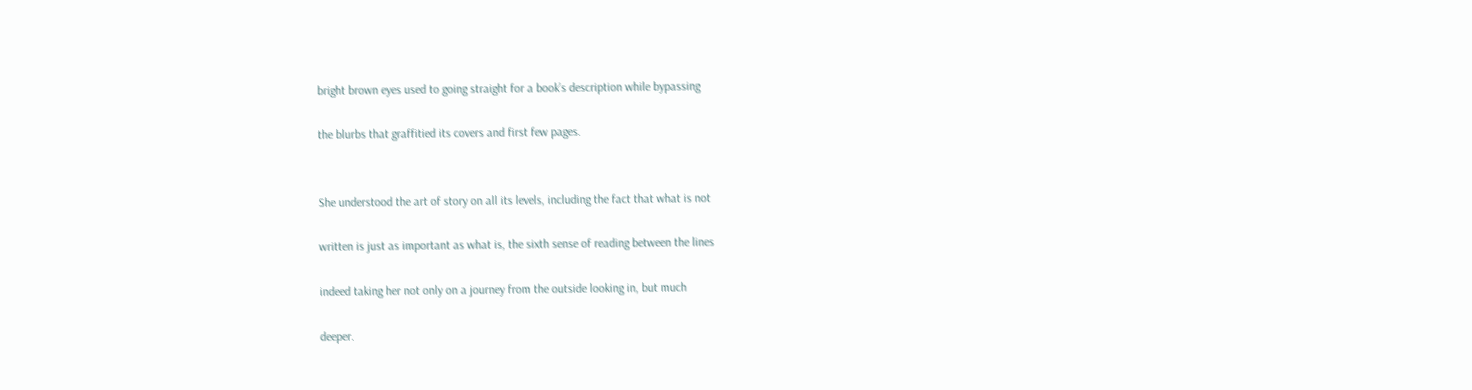bright brown eyes used to going straight for a book’s description while bypassing

the blurbs that graffitied its covers and first few pages.


She understood the art of story on all its levels, including the fact that what is not

written is just as important as what is, the sixth sense of reading between the lines

indeed taking her not only on a journey from the outside looking in, but much

deeper.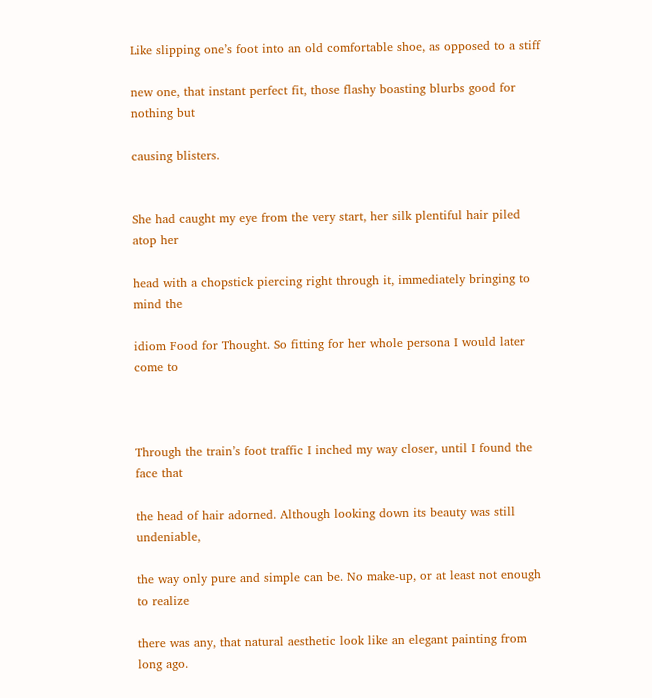Like slipping one’s foot into an old comfortable shoe, as opposed to a stiff

new one, that instant perfect fit, those flashy boasting blurbs good for nothing but

causing blisters.


She had caught my eye from the very start, her silk plentiful hair piled atop her

head with a chopstick piercing right through it, immediately bringing to mind the

idiom Food for Thought. So fitting for her whole persona I would later come to



Through the train’s foot traffic I inched my way closer, until I found the face that

the head of hair adorned. Although looking down its beauty was still undeniable,

the way only pure and simple can be. No make-up, or at least not enough to realize

there was any, that natural aesthetic look like an elegant painting from long ago.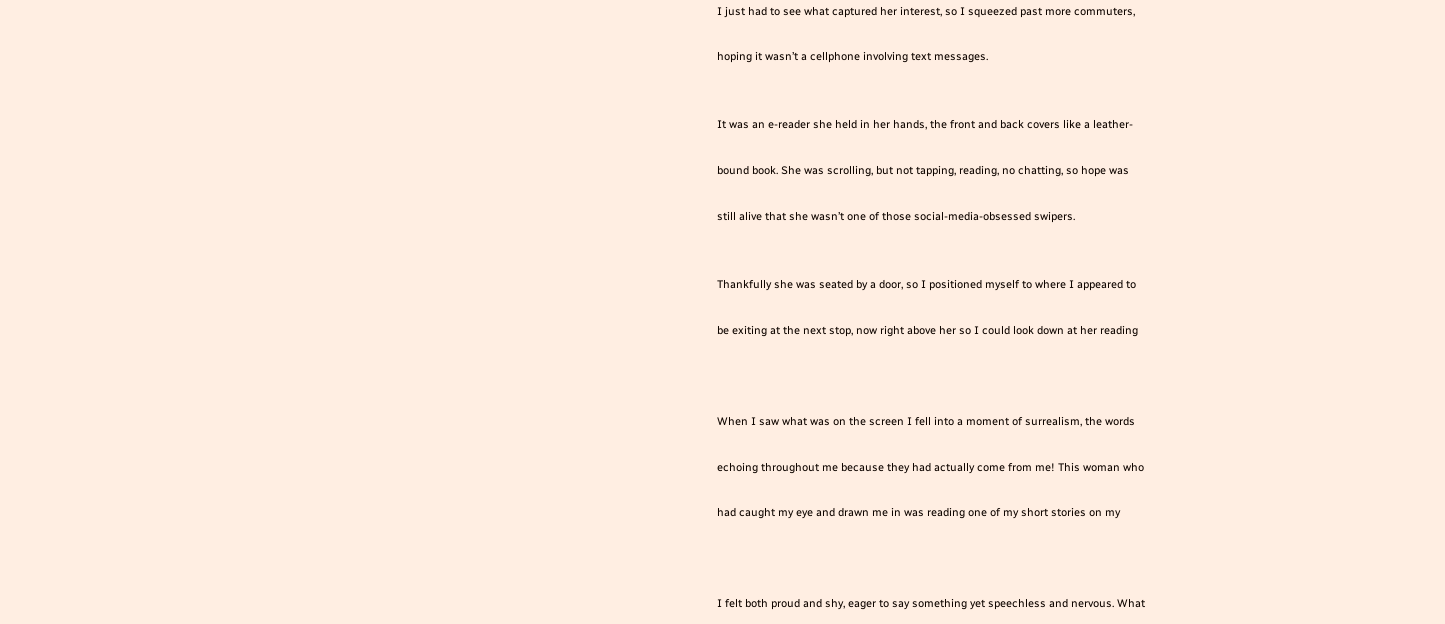I just had to see what captured her interest, so I squeezed past more commuters,

hoping it wasn’t a cellphone involving text messages.


It was an e-reader she held in her hands, the front and back covers like a leather-

bound book. She was scrolling, but not tapping, reading, no chatting, so hope was

still alive that she wasn’t one of those social-media-obsessed swipers.


Thankfully she was seated by a door, so I positioned myself to where I appeared to

be exiting at the next stop, now right above her so I could look down at her reading



When I saw what was on the screen I fell into a moment of surrealism, the words

echoing throughout me because they had actually come from me! This woman who

had caught my eye and drawn me in was reading one of my short stories on my



I felt both proud and shy, eager to say something yet speechless and nervous. What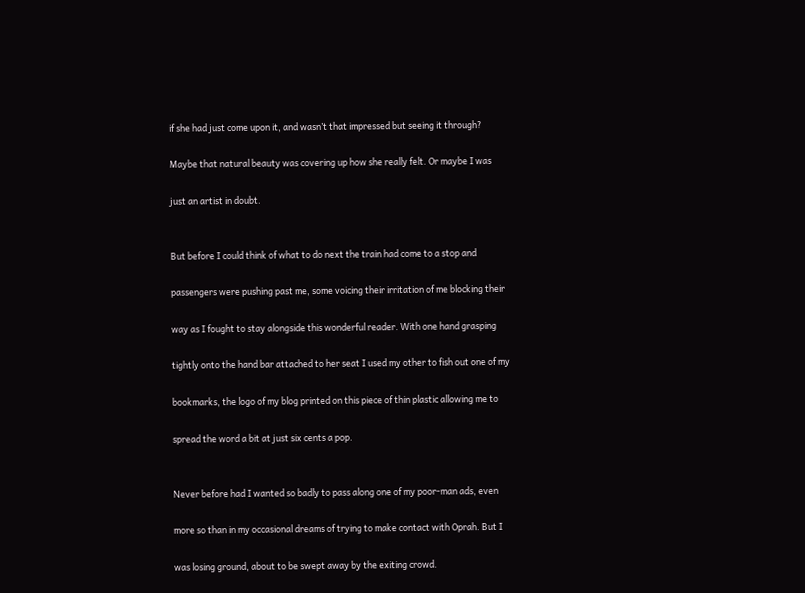if she had just come upon it, and wasn’t that impressed but seeing it through?

Maybe that natural beauty was covering up how she really felt. Or maybe I was

just an artist in doubt.


But before I could think of what to do next the train had come to a stop and

passengers were pushing past me, some voicing their irritation of me blocking their

way as I fought to stay alongside this wonderful reader. With one hand grasping

tightly onto the hand bar attached to her seat I used my other to fish out one of my

bookmarks, the logo of my blog printed on this piece of thin plastic allowing me to

spread the word a bit at just six cents a pop.


Never before had I wanted so badly to pass along one of my poor-man ads, even

more so than in my occasional dreams of trying to make contact with Oprah. But I

was losing ground, about to be swept away by the exiting crowd.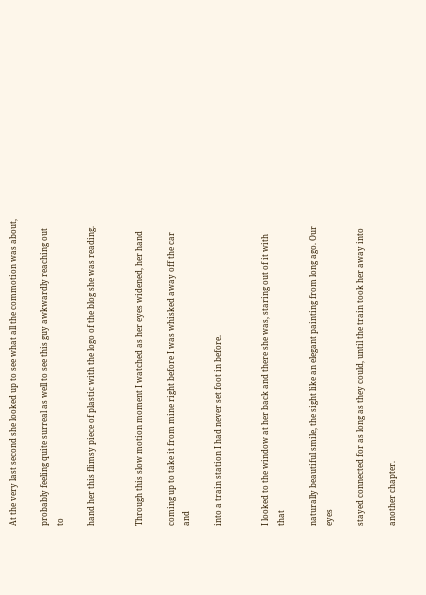At the very last second she looked up to see what all the commotion was about,

probably feeling quite surreal as well to see this guy awkwardly reaching out to

hand her this flimsy piece of plastic with the logo of the blog she was reading.


Through this slow motion moment I watched as her eyes widened, her hand

coming up to take it from mine right before I was whisked away off the car and

into a train station I had never set foot in before.


I looked to the window at her back and there she was, staring out of it with that

naturally beautiful smile, the sight like an elegant painting from long ago. Our eyes

stayed connected for as long as they could, until the train took her away into

another chapter.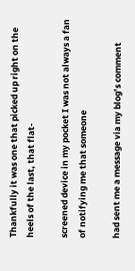Thankfully it was one that picked up right on the heels of the last, that flat-

screened device in my pocket I was not always a fan of notifying me that someone

had sent me a message via my blog’s comment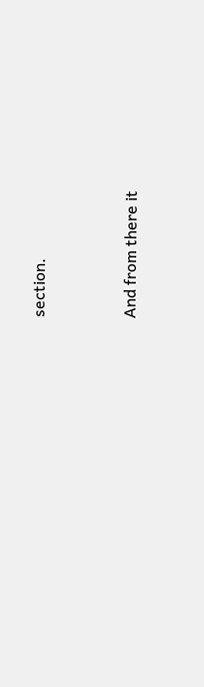section.


And from there it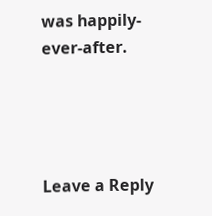was happily-ever-after.




Leave a Reply